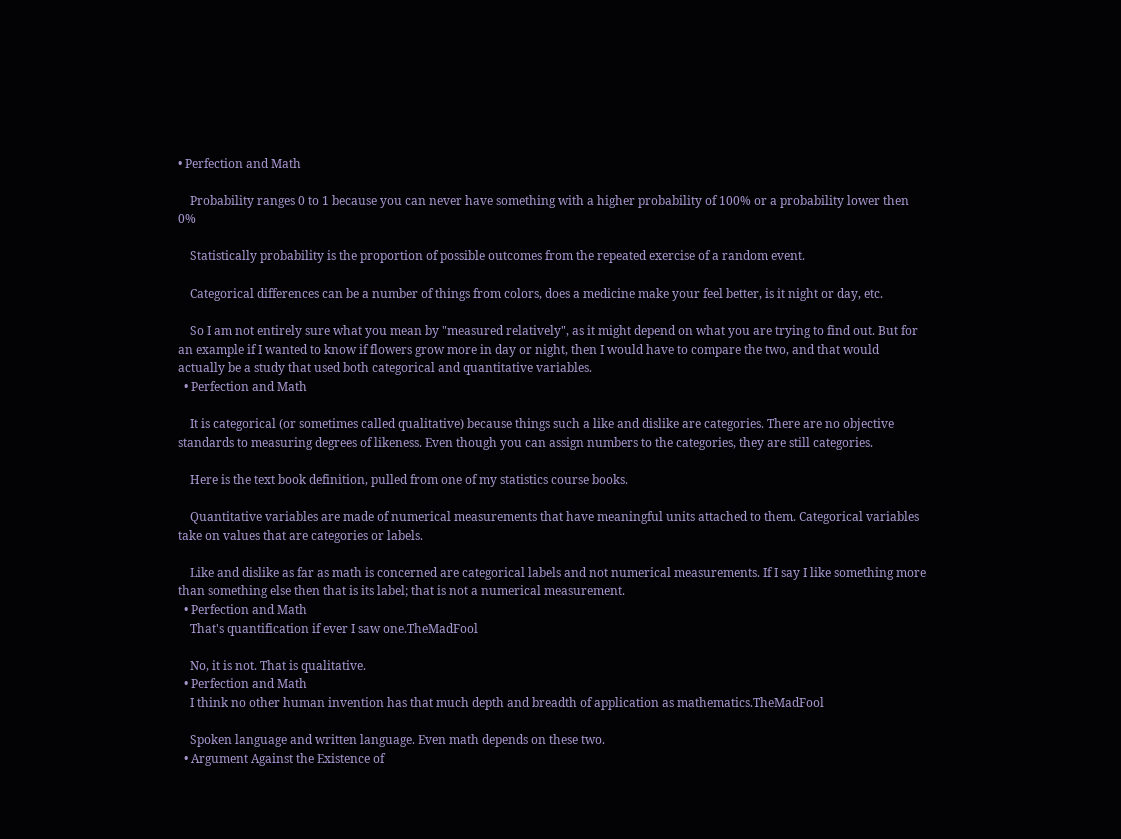• Perfection and Math

    Probability ranges 0 to 1 because you can never have something with a higher probability of 100% or a probability lower then 0%

    Statistically probability is the proportion of possible outcomes from the repeated exercise of a random event.

    Categorical differences can be a number of things from colors, does a medicine make your feel better, is it night or day, etc.

    So I am not entirely sure what you mean by "measured relatively", as it might depend on what you are trying to find out. But for an example if I wanted to know if flowers grow more in day or night, then I would have to compare the two, and that would actually be a study that used both categorical and quantitative variables.
  • Perfection and Math

    It is categorical (or sometimes called qualitative) because things such a like and dislike are categories. There are no objective standards to measuring degrees of likeness. Even though you can assign numbers to the categories, they are still categories.

    Here is the text book definition, pulled from one of my statistics course books.

    Quantitative variables are made of numerical measurements that have meaningful units attached to them. Categorical variables take on values that are categories or labels.

    Like and dislike as far as math is concerned are categorical labels and not numerical measurements. If I say I like something more than something else then that is its label; that is not a numerical measurement.
  • Perfection and Math
    That's quantification if ever I saw one.TheMadFool

    No, it is not. That is qualitative.
  • Perfection and Math
    I think no other human invention has that much depth and breadth of application as mathematics.TheMadFool

    Spoken language and written language. Even math depends on these two.
  • Argument Against the Existence of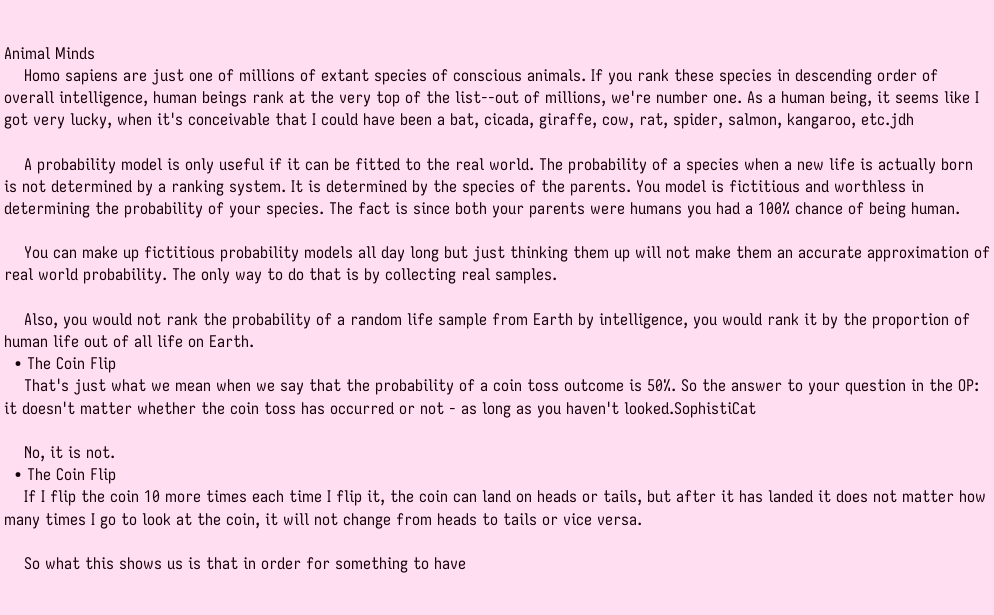Animal Minds
    Homo sapiens are just one of millions of extant species of conscious animals. If you rank these species in descending order of overall intelligence, human beings rank at the very top of the list--out of millions, we're number one. As a human being, it seems like I got very lucky, when it's conceivable that I could have been a bat, cicada, giraffe, cow, rat, spider, salmon, kangaroo, etc.jdh

    A probability model is only useful if it can be fitted to the real world. The probability of a species when a new life is actually born is not determined by a ranking system. It is determined by the species of the parents. You model is fictitious and worthless in determining the probability of your species. The fact is since both your parents were humans you had a 100% chance of being human.

    You can make up fictitious probability models all day long but just thinking them up will not make them an accurate approximation of real world probability. The only way to do that is by collecting real samples.

    Also, you would not rank the probability of a random life sample from Earth by intelligence, you would rank it by the proportion of human life out of all life on Earth.
  • The Coin Flip
    That's just what we mean when we say that the probability of a coin toss outcome is 50%. So the answer to your question in the OP: it doesn't matter whether the coin toss has occurred or not - as long as you haven't looked.SophistiCat

    No, it is not.
  • The Coin Flip
    If I flip the coin 10 more times each time I flip it, the coin can land on heads or tails, but after it has landed it does not matter how many times I go to look at the coin, it will not change from heads to tails or vice versa.

    So what this shows us is that in order for something to have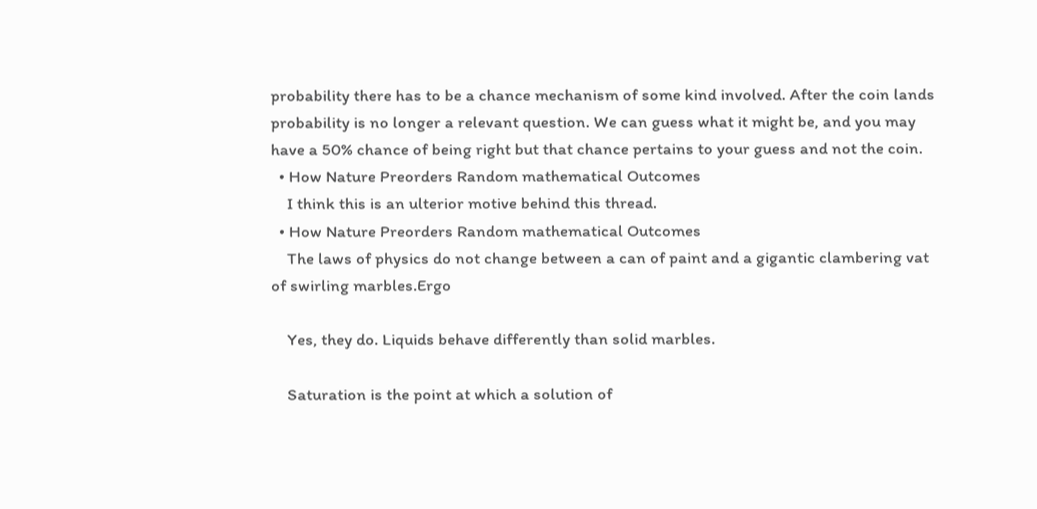probability there has to be a chance mechanism of some kind involved. After the coin lands probability is no longer a relevant question. We can guess what it might be, and you may have a 50% chance of being right but that chance pertains to your guess and not the coin.
  • How Nature Preorders Random mathematical Outcomes
    I think this is an ulterior motive behind this thread.
  • How Nature Preorders Random mathematical Outcomes
    The laws of physics do not change between a can of paint and a gigantic clambering vat of swirling marbles.Ergo

    Yes, they do. Liquids behave differently than solid marbles.

    Saturation is the point at which a solution of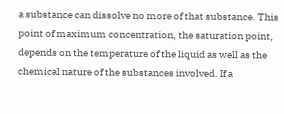a substance can dissolve no more of that substance. This point of maximum concentration, the saturation point, depends on the temperature of the liquid as well as the chemical nature of the substances involved. If a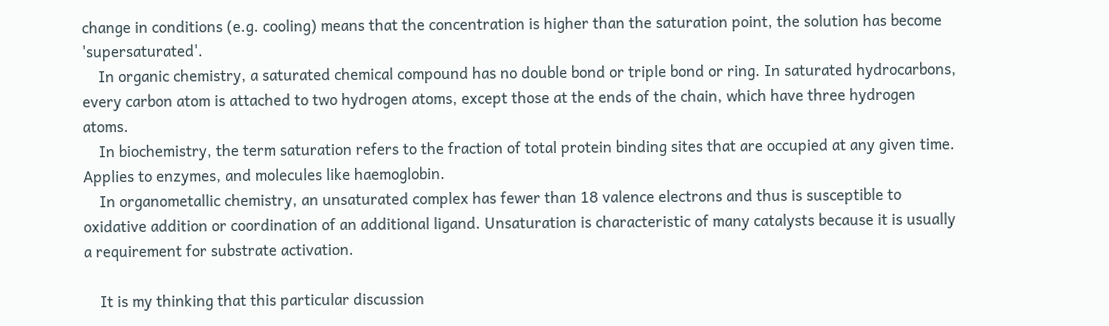change in conditions (e.g. cooling) means that the concentration is higher than the saturation point, the solution has become 'supersaturated'.
    In organic chemistry, a saturated chemical compound has no double bond or triple bond or ring. In saturated hydrocarbons, every carbon atom is attached to two hydrogen atoms, except those at the ends of the chain, which have three hydrogen atoms.
    In biochemistry, the term saturation refers to the fraction of total protein binding sites that are occupied at any given time. Applies to enzymes, and molecules like haemoglobin.
    In organometallic chemistry, an unsaturated complex has fewer than 18 valence electrons and thus is susceptible to oxidative addition or coordination of an additional ligand. Unsaturation is characteristic of many catalysts because it is usually a requirement for substrate activation.

    It is my thinking that this particular discussion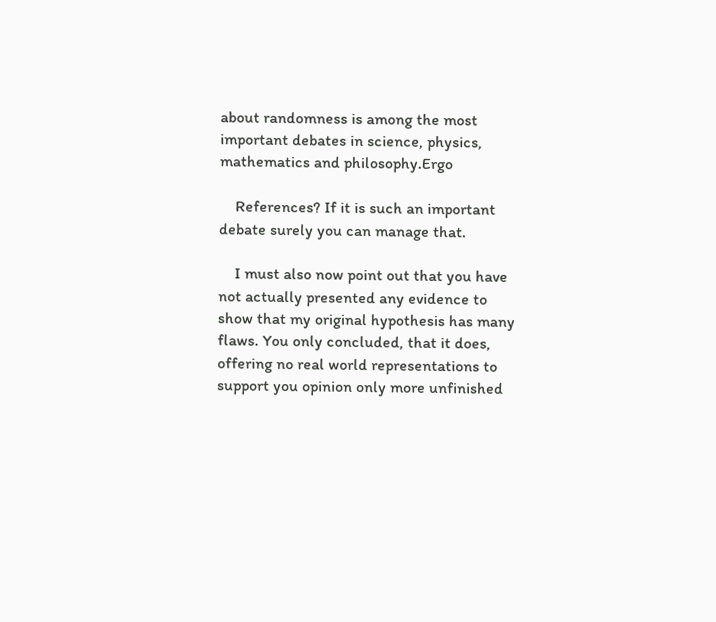about randomness is among the most important debates in science, physics, mathematics and philosophy.Ergo

    References? If it is such an important debate surely you can manage that.

    I must also now point out that you have not actually presented any evidence to show that my original hypothesis has many flaws. You only concluded, that it does, offering no real world representations to support you opinion only more unfinished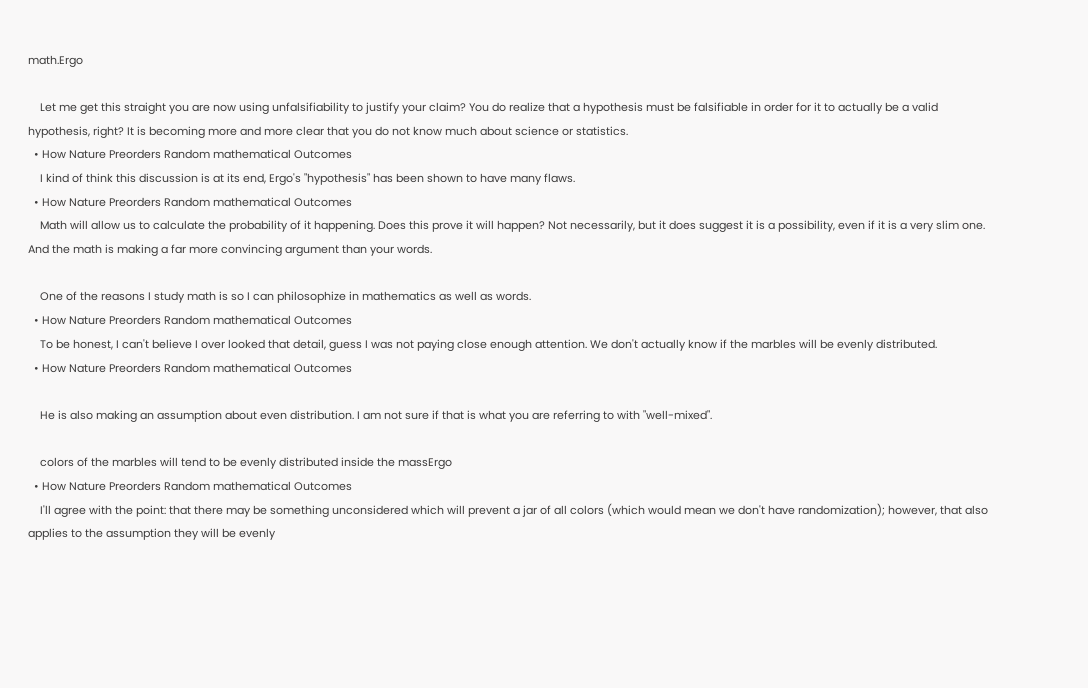math.Ergo

    Let me get this straight you are now using unfalsifiability to justify your claim? You do realize that a hypothesis must be falsifiable in order for it to actually be a valid hypothesis, right? It is becoming more and more clear that you do not know much about science or statistics.
  • How Nature Preorders Random mathematical Outcomes
    I kind of think this discussion is at its end, Ergo's "hypothesis" has been shown to have many flaws.
  • How Nature Preorders Random mathematical Outcomes
    Math will allow us to calculate the probability of it happening. Does this prove it will happen? Not necessarily, but it does suggest it is a possibility, even if it is a very slim one. And the math is making a far more convincing argument than your words.

    One of the reasons I study math is so I can philosophize in mathematics as well as words.
  • How Nature Preorders Random mathematical Outcomes
    To be honest, I can't believe I over looked that detail, guess I was not paying close enough attention. We don't actually know if the marbles will be evenly distributed.
  • How Nature Preorders Random mathematical Outcomes

    He is also making an assumption about even distribution. I am not sure if that is what you are referring to with "well-mixed".

    colors of the marbles will tend to be evenly distributed inside the massErgo
  • How Nature Preorders Random mathematical Outcomes
    I'll agree with the point: that there may be something unconsidered which will prevent a jar of all colors (which would mean we don't have randomization); however, that also applies to the assumption they will be evenly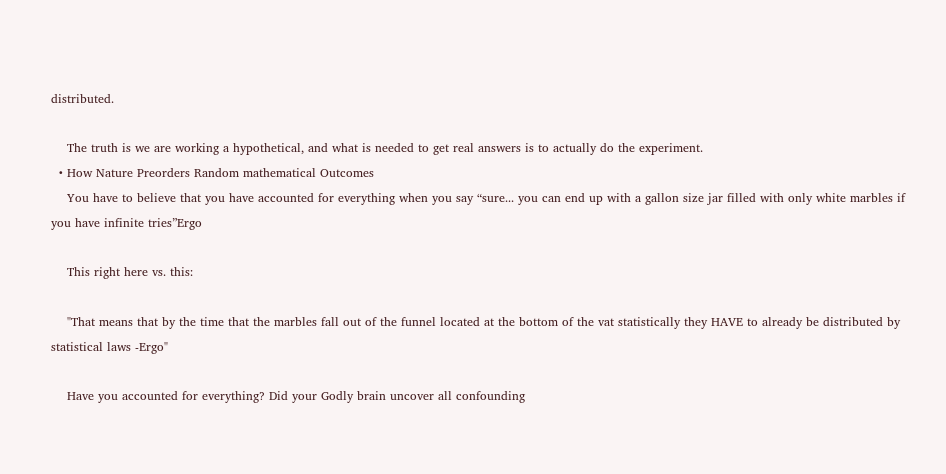distributed.

    The truth is we are working a hypothetical, and what is needed to get real answers is to actually do the experiment.
  • How Nature Preorders Random mathematical Outcomes
    You have to believe that you have accounted for everything when you say “sure... you can end up with a gallon size jar filled with only white marbles if you have infinite tries”Ergo

    This right here vs. this:

    "That means that by the time that the marbles fall out of the funnel located at the bottom of the vat statistically they HAVE to already be distributed by statistical laws -Ergo"

    Have you accounted for everything? Did your Godly brain uncover all confounding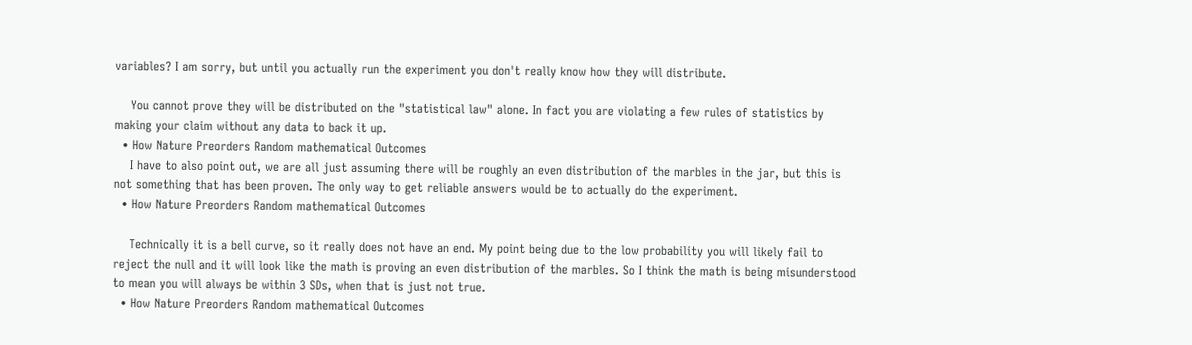variables? I am sorry, but until you actually run the experiment you don't really know how they will distribute.

    You cannot prove they will be distributed on the "statistical law" alone. In fact you are violating a few rules of statistics by making your claim without any data to back it up.
  • How Nature Preorders Random mathematical Outcomes
    I have to also point out, we are all just assuming there will be roughly an even distribution of the marbles in the jar, but this is not something that has been proven. The only way to get reliable answers would be to actually do the experiment.
  • How Nature Preorders Random mathematical Outcomes

    Technically it is a bell curve, so it really does not have an end. My point being due to the low probability you will likely fail to reject the null and it will look like the math is proving an even distribution of the marbles. So I think the math is being misunderstood to mean you will always be within 3 SDs, when that is just not true.
  • How Nature Preorders Random mathematical Outcomes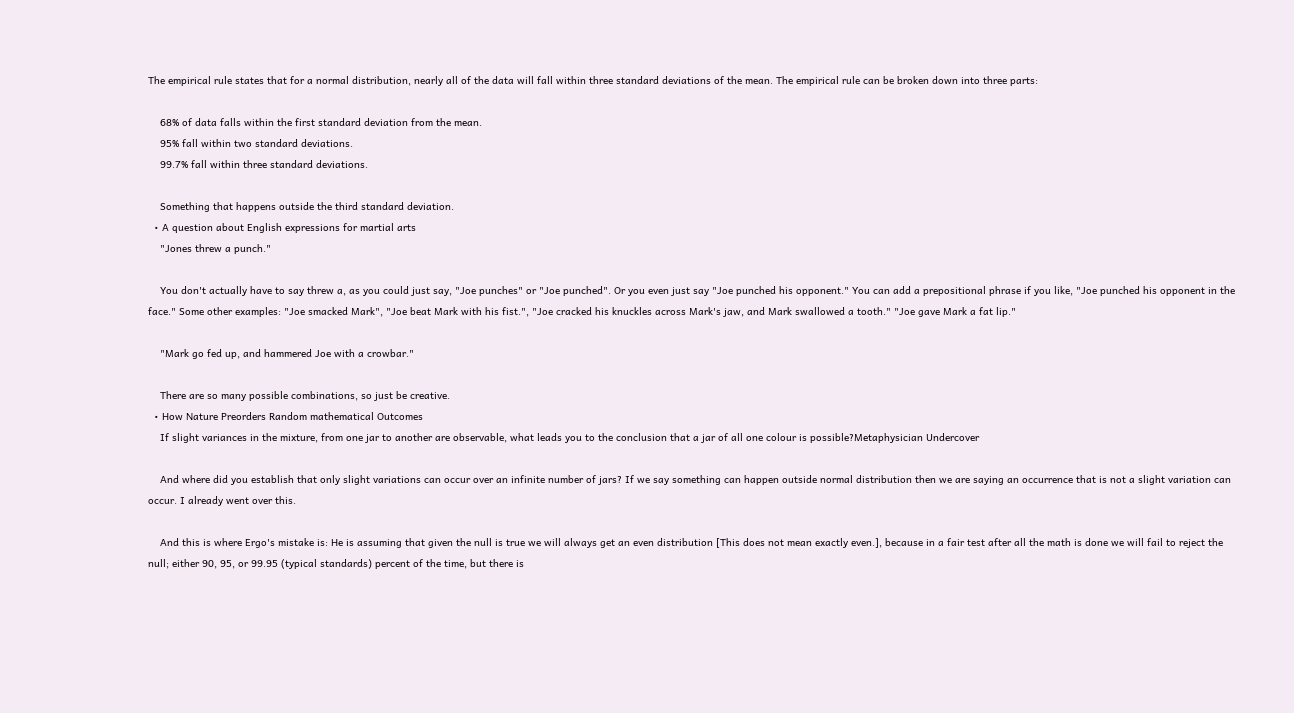The empirical rule states that for a normal distribution, nearly all of the data will fall within three standard deviations of the mean. The empirical rule can be broken down into three parts:

    68% of data falls within the first standard deviation from the mean.
    95% fall within two standard deviations.
    99.7% fall within three standard deviations.

    Something that happens outside the third standard deviation.
  • A question about English expressions for martial arts
    "Jones threw a punch."

    You don't actually have to say threw a, as you could just say, "Joe punches" or "Joe punched". Or you even just say "Joe punched his opponent." You can add a prepositional phrase if you like, "Joe punched his opponent in the face." Some other examples: "Joe smacked Mark", "Joe beat Mark with his fist.", "Joe cracked his knuckles across Mark's jaw, and Mark swallowed a tooth." "Joe gave Mark a fat lip."

    "Mark go fed up, and hammered Joe with a crowbar."

    There are so many possible combinations, so just be creative.
  • How Nature Preorders Random mathematical Outcomes
    If slight variances in the mixture, from one jar to another are observable, what leads you to the conclusion that a jar of all one colour is possible?Metaphysician Undercover

    And where did you establish that only slight variations can occur over an infinite number of jars? If we say something can happen outside normal distribution then we are saying an occurrence that is not a slight variation can occur. I already went over this.

    And this is where Ergo's mistake is: He is assuming that given the null is true we will always get an even distribution [This does not mean exactly even.], because in a fair test after all the math is done we will fail to reject the null; either 90, 95, or 99.95 (typical standards) percent of the time, but there is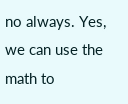no always. Yes, we can use the math to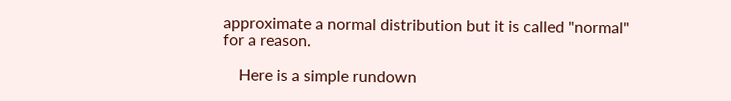approximate a normal distribution but it is called "normal" for a reason.

    Here is a simple rundown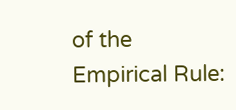of the Empirical Rule: